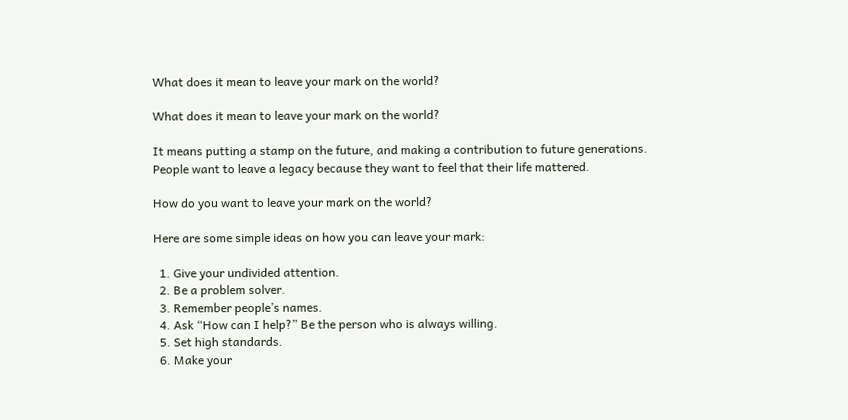What does it mean to leave your mark on the world?

What does it mean to leave your mark on the world?

It means putting a stamp on the future, and making a contribution to future generations. People want to leave a legacy because they want to feel that their life mattered.

How do you want to leave your mark on the world?

Here are some simple ideas on how you can leave your mark:

  1. Give your undivided attention.
  2. Be a problem solver.
  3. Remember people’s names.
  4. Ask “How can I help?” Be the person who is always willing.
  5. Set high standards.
  6. Make your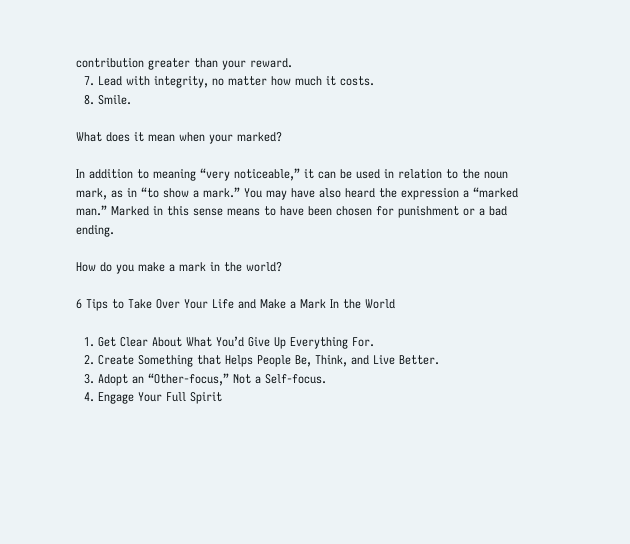contribution greater than your reward.
  7. Lead with integrity, no matter how much it costs.
  8. Smile.

What does it mean when your marked?

In addition to meaning “very noticeable,” it can be used in relation to the noun mark, as in “to show a mark.” You may have also heard the expression a “marked man.” Marked in this sense means to have been chosen for punishment or a bad ending.

How do you make a mark in the world?

6 Tips to Take Over Your Life and Make a Mark In the World

  1. Get Clear About What You’d Give Up Everything For.
  2. Create Something that Helps People Be, Think, and Live Better.
  3. Adopt an “Other-focus,” Not a Self-focus.
  4. Engage Your Full Spirit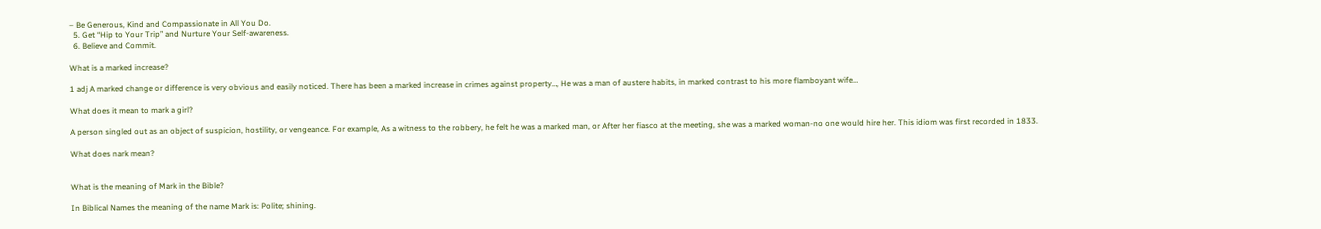– Be Generous, Kind and Compassionate in All You Do.
  5. Get “Hip to Your Trip” and Nurture Your Self-awareness.
  6. Believe and Commit.

What is a marked increase?

1 adj A marked change or difference is very obvious and easily noticed. There has been a marked increase in crimes against property…, He was a man of austere habits, in marked contrast to his more flamboyant wife…

What does it mean to mark a girl?

A person singled out as an object of suspicion, hostility, or vengeance. For example, As a witness to the robbery, he felt he was a marked man, or After her fiasco at the meeting, she was a marked woman-no one would hire her. This idiom was first recorded in 1833.

What does nark mean?


What is the meaning of Mark in the Bible?

In Biblical Names the meaning of the name Mark is: Polite; shining.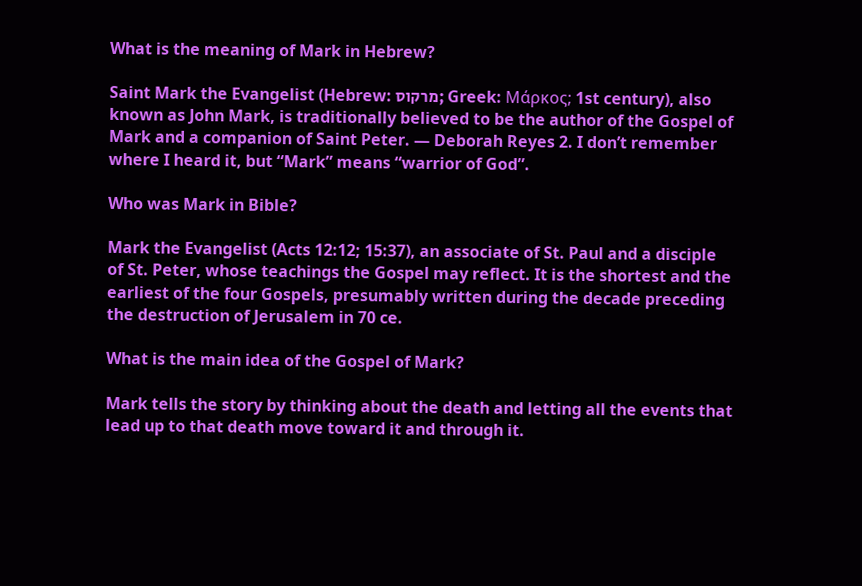What is the meaning of Mark in Hebrew?

Saint Mark the Evangelist (Hebrew: מרקוס; Greek: Μάρκος; 1st century), also known as John Mark, is traditionally believed to be the author of the Gospel of Mark and a companion of Saint Peter. ― Deborah Reyes 2. I don’t remember where I heard it, but “Mark” means “warrior of God”.

Who was Mark in Bible?

Mark the Evangelist (Acts 12:12; 15:37), an associate of St. Paul and a disciple of St. Peter, whose teachings the Gospel may reflect. It is the shortest and the earliest of the four Gospels, presumably written during the decade preceding the destruction of Jerusalem in 70 ce.

What is the main idea of the Gospel of Mark?

Mark tells the story by thinking about the death and letting all the events that lead up to that death move toward it and through it.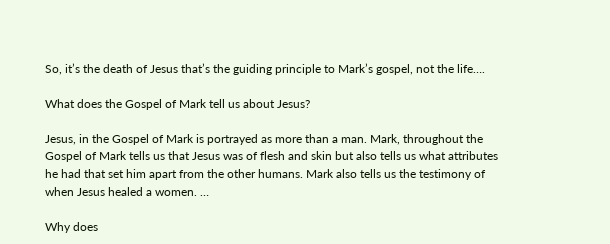So, it’s the death of Jesus that’s the guiding principle to Mark’s gospel, not the life….

What does the Gospel of Mark tell us about Jesus?

Jesus, in the Gospel of Mark is portrayed as more than a man. Mark, throughout the Gospel of Mark tells us that Jesus was of flesh and skin but also tells us what attributes he had that set him apart from the other humans. Mark also tells us the testimony of when Jesus healed a women. …

Why does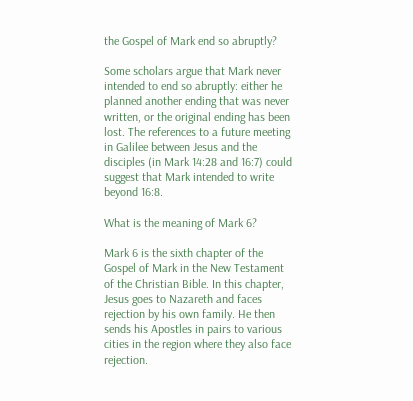the Gospel of Mark end so abruptly?

Some scholars argue that Mark never intended to end so abruptly: either he planned another ending that was never written, or the original ending has been lost. The references to a future meeting in Galilee between Jesus and the disciples (in Mark 14:28 and 16:7) could suggest that Mark intended to write beyond 16:8.

What is the meaning of Mark 6?

Mark 6 is the sixth chapter of the Gospel of Mark in the New Testament of the Christian Bible. In this chapter, Jesus goes to Nazareth and faces rejection by his own family. He then sends his Apostles in pairs to various cities in the region where they also face rejection.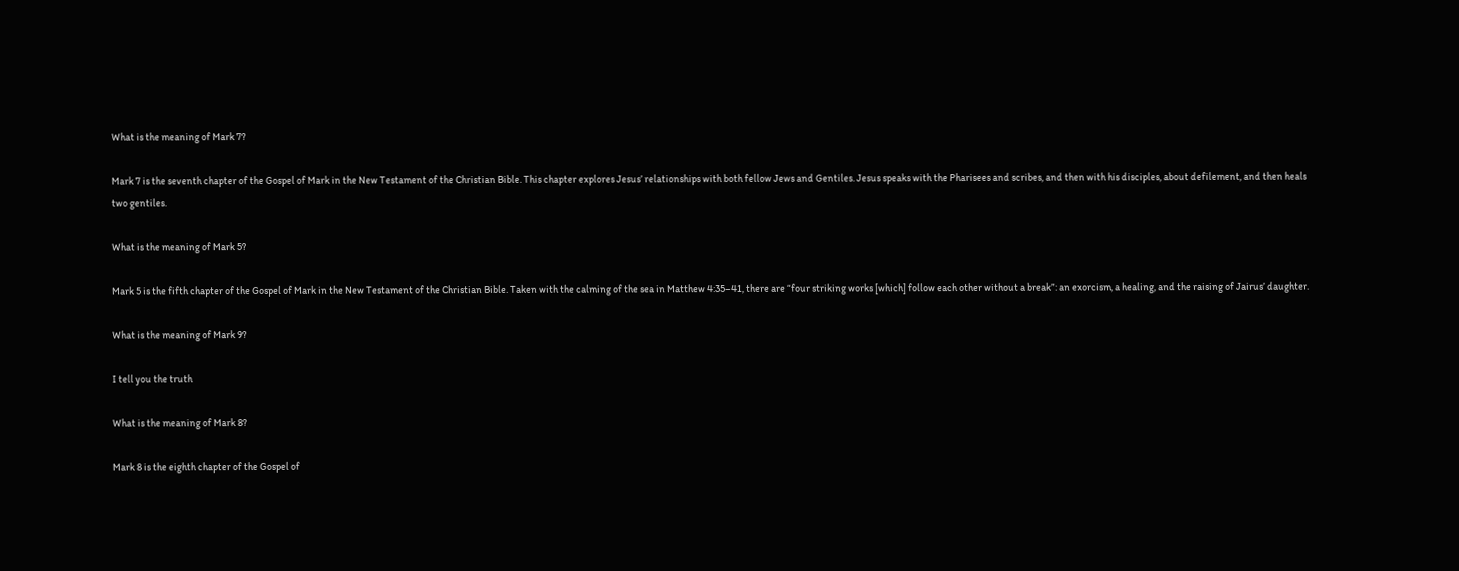What is the meaning of Mark 7?

Mark 7 is the seventh chapter of the Gospel of Mark in the New Testament of the Christian Bible. This chapter explores Jesus’ relationships with both fellow Jews and Gentiles. Jesus speaks with the Pharisees and scribes, and then with his disciples, about defilement, and then heals two gentiles.

What is the meaning of Mark 5?

Mark 5 is the fifth chapter of the Gospel of Mark in the New Testament of the Christian Bible. Taken with the calming of the sea in Matthew 4:35–41, there are “four striking works [which] follow each other without a break”: an exorcism, a healing, and the raising of Jairus’ daughter.

What is the meaning of Mark 9?

I tell you the truth

What is the meaning of Mark 8?

Mark 8 is the eighth chapter of the Gospel of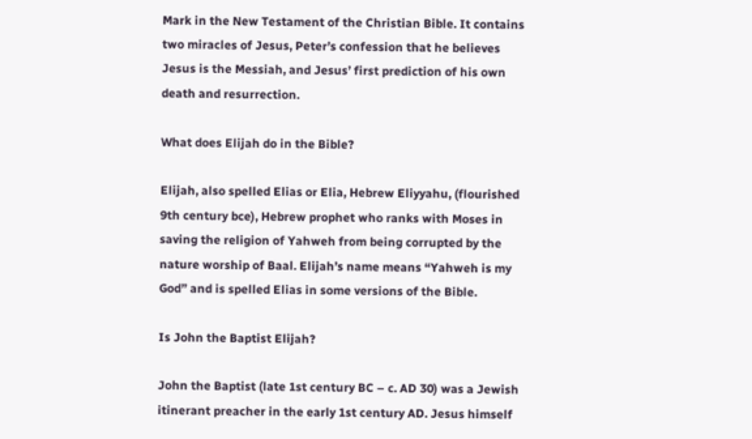Mark in the New Testament of the Christian Bible. It contains two miracles of Jesus, Peter’s confession that he believes Jesus is the Messiah, and Jesus’ first prediction of his own death and resurrection.

What does Elijah do in the Bible?

Elijah, also spelled Elias or Elia, Hebrew Eliyyahu, (flourished 9th century bce), Hebrew prophet who ranks with Moses in saving the religion of Yahweh from being corrupted by the nature worship of Baal. Elijah’s name means “Yahweh is my God” and is spelled Elias in some versions of the Bible.

Is John the Baptist Elijah?

John the Baptist (late 1st century BC – c. AD 30) was a Jewish itinerant preacher in the early 1st century AD. Jesus himself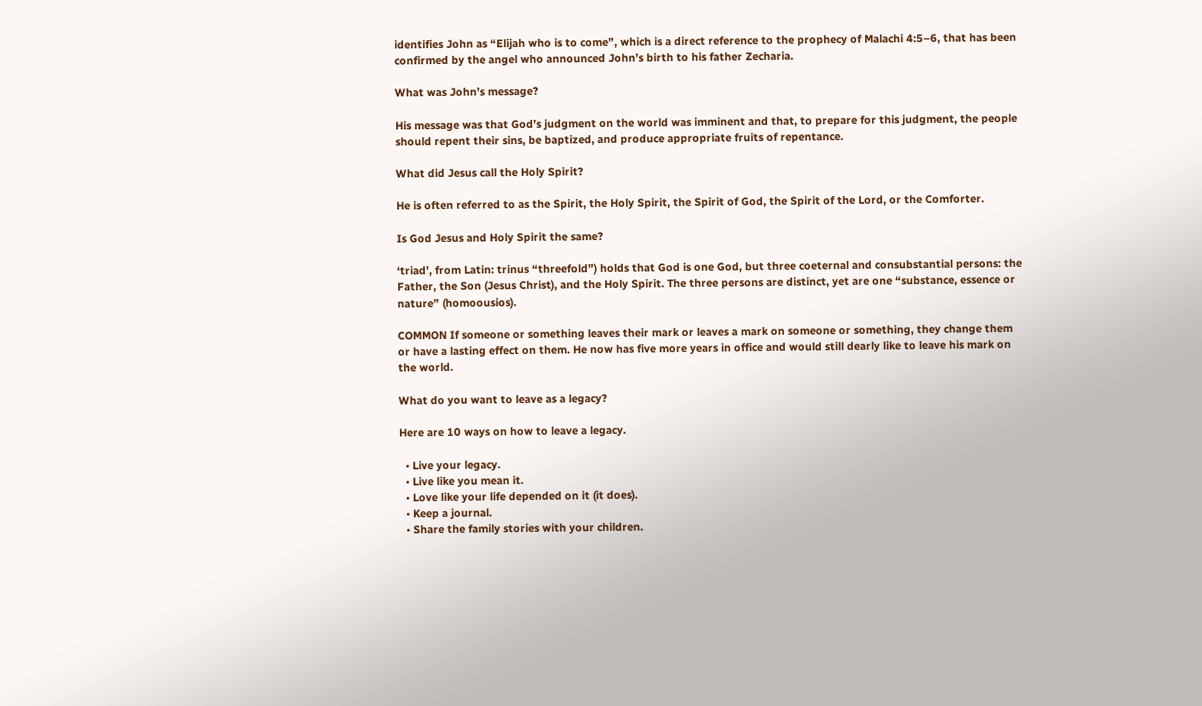identifies John as “Elijah who is to come”, which is a direct reference to the prophecy of Malachi 4:5–6, that has been confirmed by the angel who announced John’s birth to his father Zecharia.

What was John’s message?

His message was that God’s judgment on the world was imminent and that, to prepare for this judgment, the people should repent their sins, be baptized, and produce appropriate fruits of repentance.

What did Jesus call the Holy Spirit?

He is often referred to as the Spirit, the Holy Spirit, the Spirit of God, the Spirit of the Lord, or the Comforter.

Is God Jesus and Holy Spirit the same?

‘triad’, from Latin: trinus “threefold”) holds that God is one God, but three coeternal and consubstantial persons: the Father, the Son (Jesus Christ), and the Holy Spirit. The three persons are distinct, yet are one “substance, essence or nature” (homoousios).

COMMON If someone or something leaves their mark or leaves a mark on someone or something, they change them or have a lasting effect on them. He now has five more years in office and would still dearly like to leave his mark on the world.

What do you want to leave as a legacy?

Here are 10 ways on how to leave a legacy.

  • Live your legacy.
  • Live like you mean it.
  • Love like your life depended on it (it does).
  • Keep a journal.
  • Share the family stories with your children.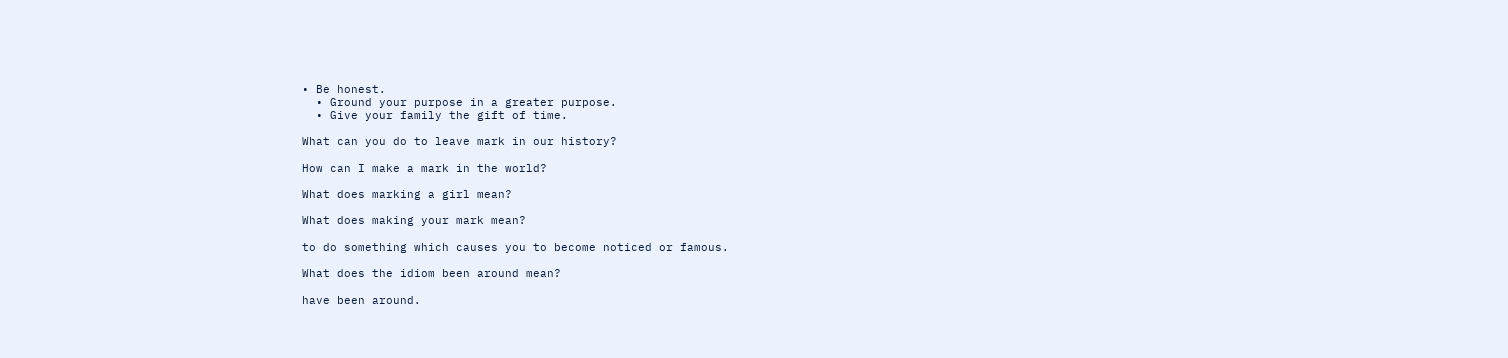• Be honest.
  • Ground your purpose in a greater purpose.
  • Give your family the gift of time.

What can you do to leave mark in our history?

How can I make a mark in the world?

What does marking a girl mean?

What does making your mark mean?

to do something which causes you to become noticed or famous.

What does the idiom been around mean?

have been around.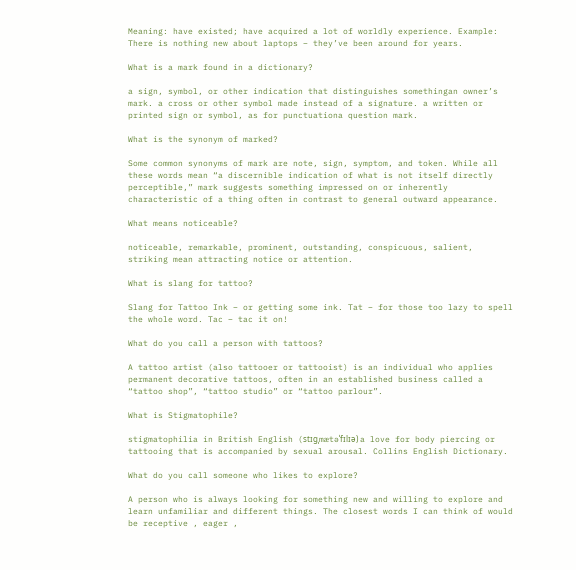Meaning: have existed; have acquired a lot of worldly experience. Example: There is nothing new about laptops – they’ve been around for years.

What is a mark found in a dictionary?

a sign, symbol, or other indication that distinguishes somethingan owner’s mark. a cross or other symbol made instead of a signature. a written or printed sign or symbol, as for punctuationa question mark.

What is the synonym of marked?

Some common synonyms of mark are note, sign, symptom, and token. While all these words mean “a discernible indication of what is not itself directly perceptible,” mark suggests something impressed on or inherently characteristic of a thing often in contrast to general outward appearance.

What means noticeable?

noticeable, remarkable, prominent, outstanding, conspicuous, salient, striking mean attracting notice or attention.

What is slang for tattoo?

Slang for Tattoo Ink – or getting some ink. Tat – for those too lazy to spell the whole word. Tac – tac it on!

What do you call a person with tattoos?

A tattoo artist (also tattooer or tattooist) is an individual who applies permanent decorative tattoos, often in an established business called a “tattoo shop”, “tattoo studio” or “tattoo parlour”.

What is Stigmatophile?

stigmatophilia in British English (stɪɡˌmætəˈfɪlɪə) a love for body piercing or tattooing that is accompanied by sexual arousal. Collins English Dictionary.

What do you call someone who likes to explore?

A person who is always looking for something new and willing to explore and learn unfamiliar and different things. The closest words I can think of would be receptive , eager ,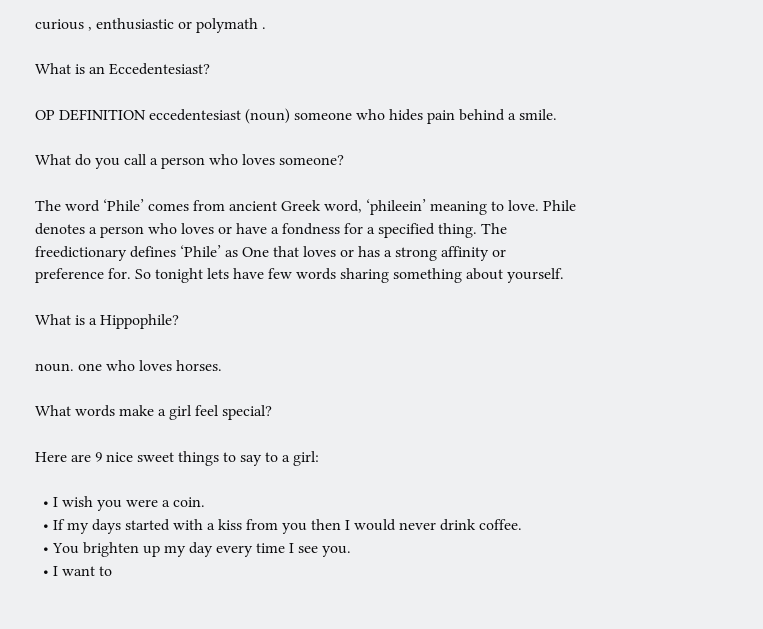curious , enthusiastic or polymath .

What is an Eccedentesiast?

OP DEFINITION eccedentesiast (noun) someone who hides pain behind a smile.

What do you call a person who loves someone?

The word ‘Phile’ comes from ancient Greek word, ‘phileein’ meaning to love. Phile denotes a person who loves or have a fondness for a specified thing. The freedictionary defines ‘Phile’ as One that loves or has a strong affinity or preference for. So tonight lets have few words sharing something about yourself.

What is a Hippophile?

noun. one who loves horses.

What words make a girl feel special?

Here are 9 nice sweet things to say to a girl:

  • I wish you were a coin.
  • If my days started with a kiss from you then I would never drink coffee.
  • You brighten up my day every time I see you.
  • I want to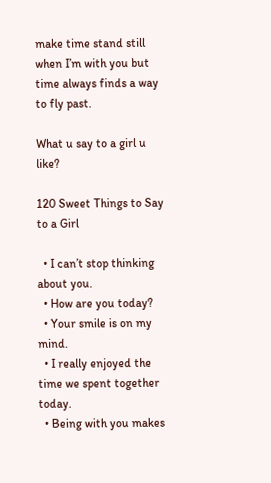make time stand still when I’m with you but time always finds a way to fly past.

What u say to a girl u like?

120 Sweet Things to Say to a Girl

  • I can’t stop thinking about you.
  • How are you today?
  • Your smile is on my mind.
  • I really enjoyed the time we spent together today.
  • Being with you makes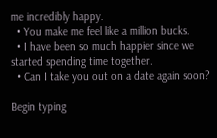me incredibly happy.
  • You make me feel like a million bucks.
  • I have been so much happier since we started spending time together.
  • Can I take you out on a date again soon?

Begin typing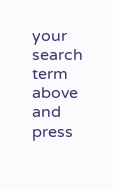your search term above and press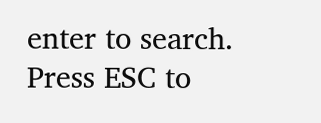enter to search. Press ESC to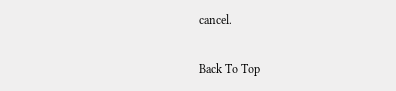cancel.

Back To Top